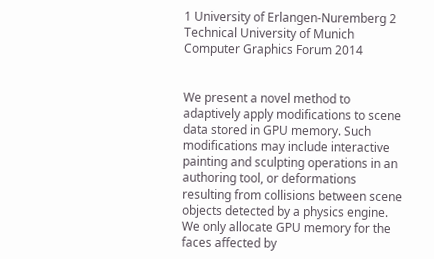1 University of Erlangen-Nuremberg 2 Technical University of Munich
Computer Graphics Forum 2014


We present a novel method to adaptively apply modifications to scene data stored in GPU memory. Such modifications may include interactive painting and sculpting operations in an authoring tool, or deformations resulting from collisions between scene objects detected by a physics engine. We only allocate GPU memory for the faces affected by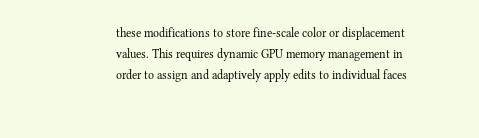these modifications to store fine-scale color or displacement values. This requires dynamic GPU memory management in order to assign and adaptively apply edits to individual faces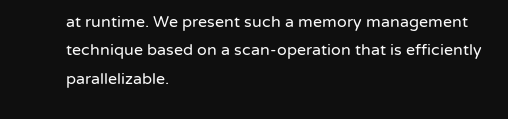at runtime. We present such a memory management technique based on a scan-operation that is efficiently parallelizable.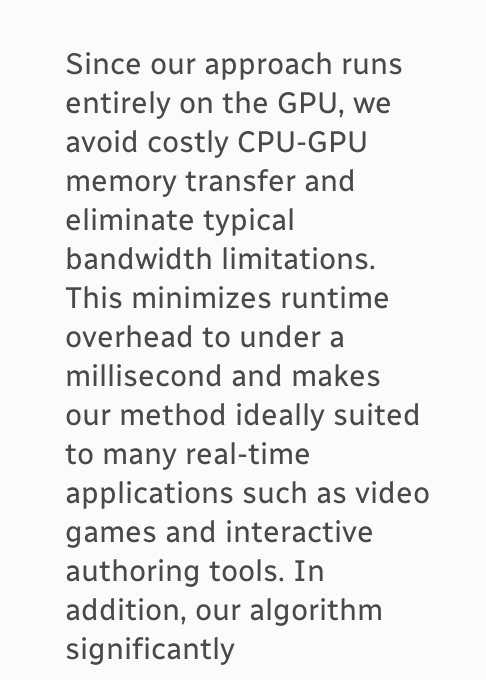Since our approach runs entirely on the GPU, we avoid costly CPU-GPU memory transfer and eliminate typical bandwidth limitations. This minimizes runtime overhead to under a millisecond and makes our method ideally suited to many real-time applications such as video games and interactive authoring tools. In addition, our algorithm significantly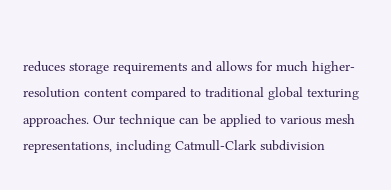reduces storage requirements and allows for much higher-resolution content compared to traditional global texturing approaches. Our technique can be applied to various mesh representations, including Catmull-Clark subdivision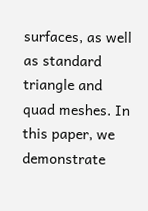surfaces, as well as standard triangle and quad meshes. In this paper, we demonstrate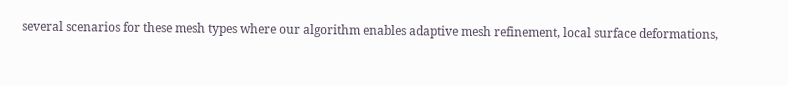several scenarios for these mesh types where our algorithm enables adaptive mesh refinement, local surface deformations,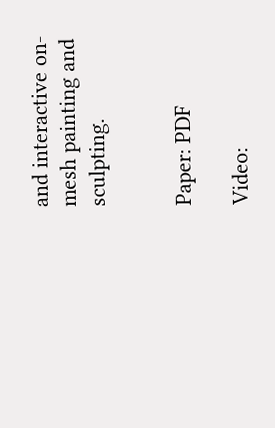and interactive on-mesh painting and sculpting.


Paper: PDF

Video: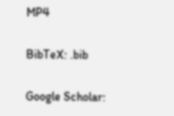MP4

BibTeX: .bib

Google Scholar: